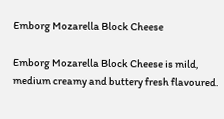Emborg Mozarella Block Cheese

Emborg Mozarella Block Cheese is mild, medium creamy and buttery fresh flavoured.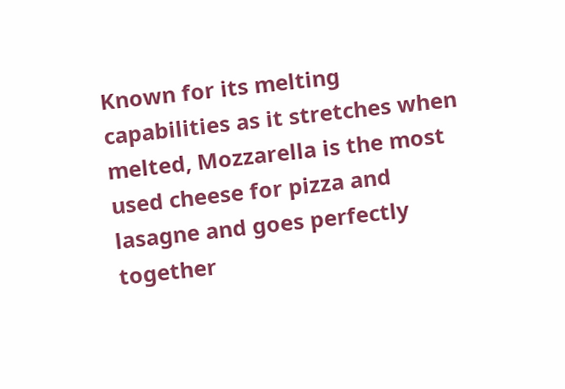Known for its melting capabilities as it stretches when melted, Mozzarella is the most used cheese for pizza and lasagne and goes perfectly together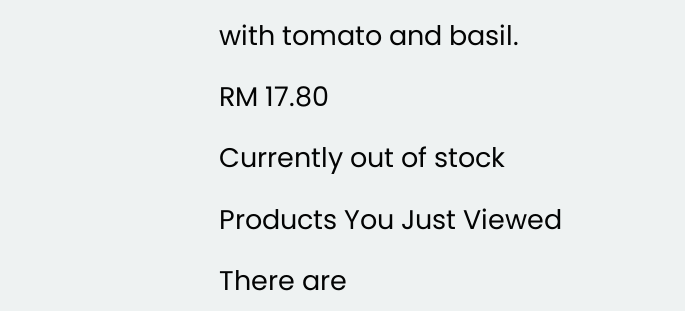with tomato and basil.

RM 17.80

Currently out of stock

Products You Just Viewed

There are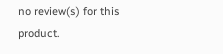no review(s) for this product.